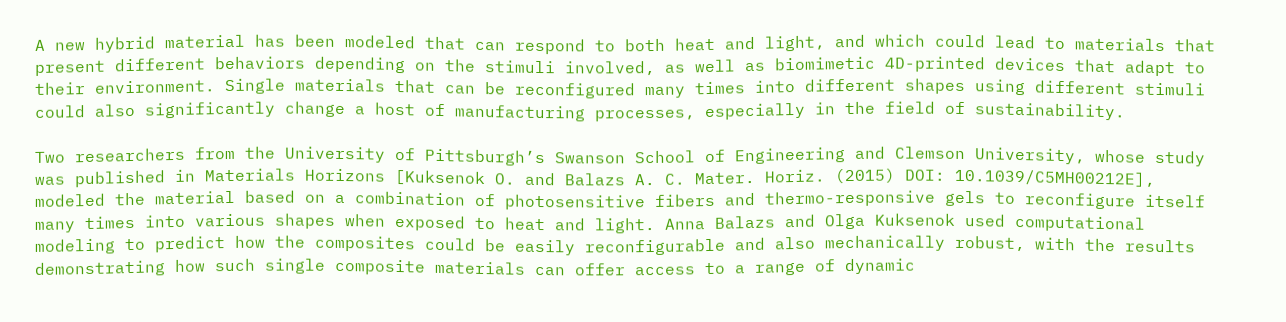A new hybrid material has been modeled that can respond to both heat and light, and which could lead to materials that present different behaviors depending on the stimuli involved, as well as biomimetic 4D-printed devices that adapt to their environment. Single materials that can be reconfigured many times into different shapes using different stimuli could also significantly change a host of manufacturing processes, especially in the field of sustainability.

Two researchers from the University of Pittsburgh’s Swanson School of Engineering and Clemson University, whose study was published in Materials Horizons [Kuksenok O. and Balazs A. C. Mater. Horiz. (2015) DOI: 10.1039/C5MH00212E], modeled the material based on a combination of photosensitive fibers and thermo-responsive gels to reconfigure itself many times into various shapes when exposed to heat and light. Anna Balazs and Olga Kuksenok used computational modeling to predict how the composites could be easily reconfigurable and also mechanically robust, with the results demonstrating how such single composite materials can offer access to a range of dynamic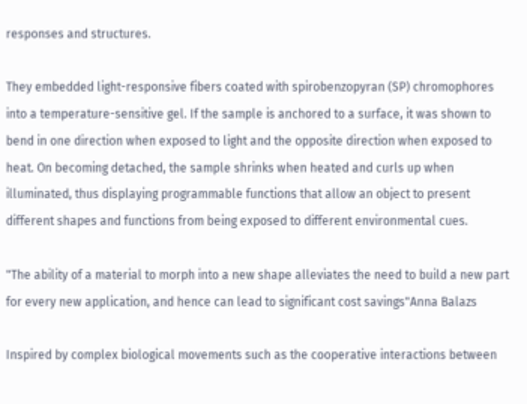responses and structures.

They embedded light-responsive fibers coated with spirobenzopyran (SP) chromophores into a temperature-sensitive gel. If the sample is anchored to a surface, it was shown to bend in one direction when exposed to light and the opposite direction when exposed to heat. On becoming detached, the sample shrinks when heated and curls up when illuminated, thus displaying programmable functions that allow an object to present different shapes and functions from being exposed to different environmental cues.

"The ability of a material to morph into a new shape alleviates the need to build a new part for every new application, and hence can lead to significant cost savings"Anna Balazs

Inspired by complex biological movements such as the cooperative interactions between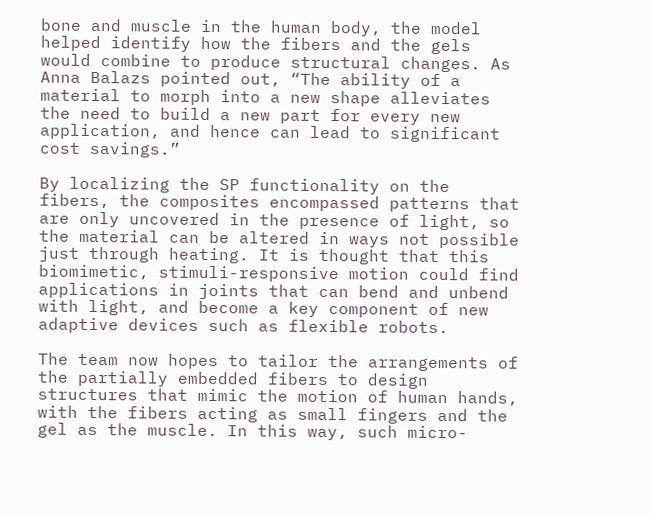bone and muscle in the human body, the model helped identify how the fibers and the gels would combine to produce structural changes. As Anna Balazs pointed out, “The ability of a material to morph into a new shape alleviates the need to build a new part for every new application, and hence can lead to significant cost savings.”

By localizing the SP functionality on the fibers, the composites encompassed patterns that are only uncovered in the presence of light, so the material can be altered in ways not possible just through heating. It is thought that this biomimetic, stimuli-responsive motion could find applications in joints that can bend and unbend with light, and become a key component of new adaptive devices such as flexible robots.

The team now hopes to tailor the arrangements of the partially embedded fibers to design structures that mimic the motion of human hands, with the fibers acting as small fingers and the gel as the muscle. In this way, such micro-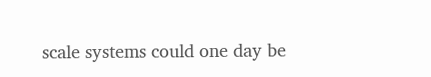scale systems could one day be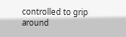controlled to grip around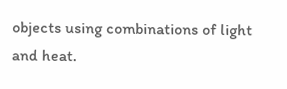objects using combinations of light and heat.